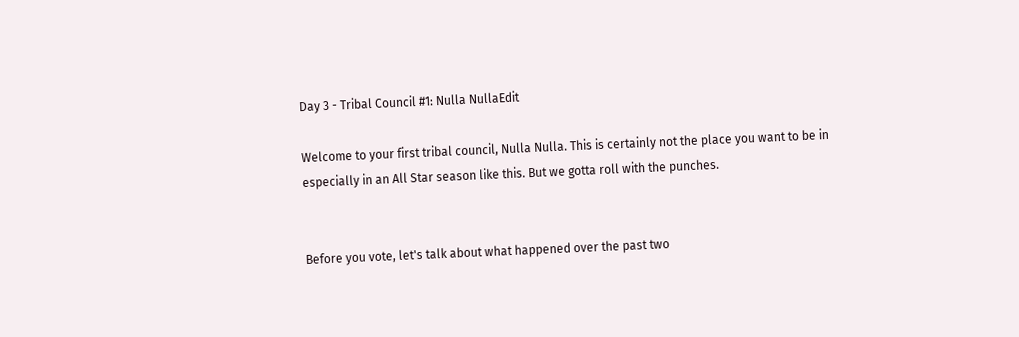Day 3 - Tribal Council #1: Nulla NullaEdit

Welcome to your first tribal council, Nulla Nulla. This is certainly not the place you want to be in especially in an All Star season like this. But we gotta roll with the punches.


Before you vote, let's talk about what happened over the past two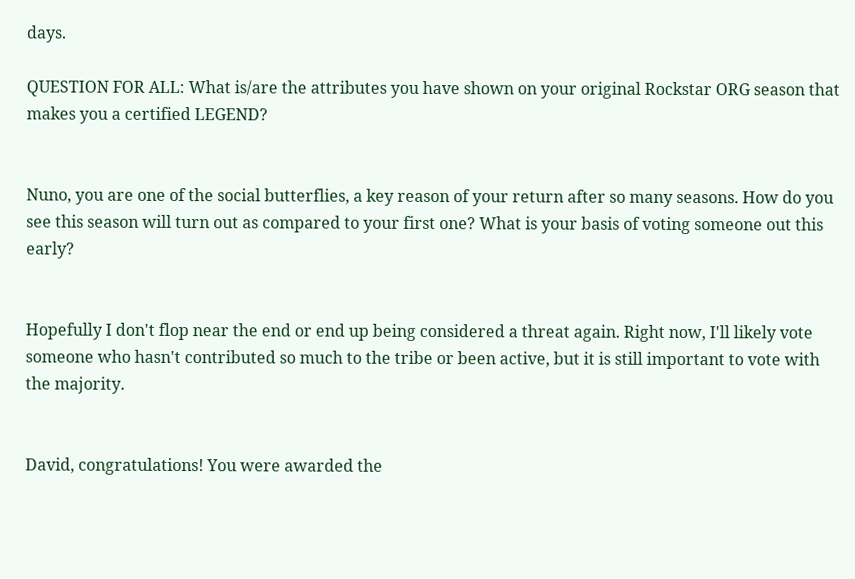days.

QUESTION FOR ALL: What is/are the attributes you have shown on your original Rockstar ORG season that makes you a certified LEGEND?


Nuno, you are one of the social butterflies, a key reason of your return after so many seasons. How do you see this season will turn out as compared to your first one? What is your basis of voting someone out this early?


Hopefully I don't flop near the end or end up being considered a threat again. Right now, I'll likely vote someone who hasn't contributed so much to the tribe or been active, but it is still important to vote with the majority.


David, congratulations! You were awarded the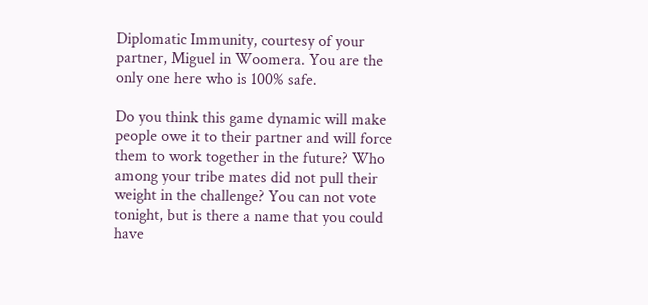Diplomatic Immunity, courtesy of your partner, Miguel in Woomera. You are the only one here who is 100% safe.

Do you think this game dynamic will make people owe it to their partner and will force them to work together in the future? Who among your tribe mates did not pull their weight in the challenge? You can not vote tonight, but is there a name that you could have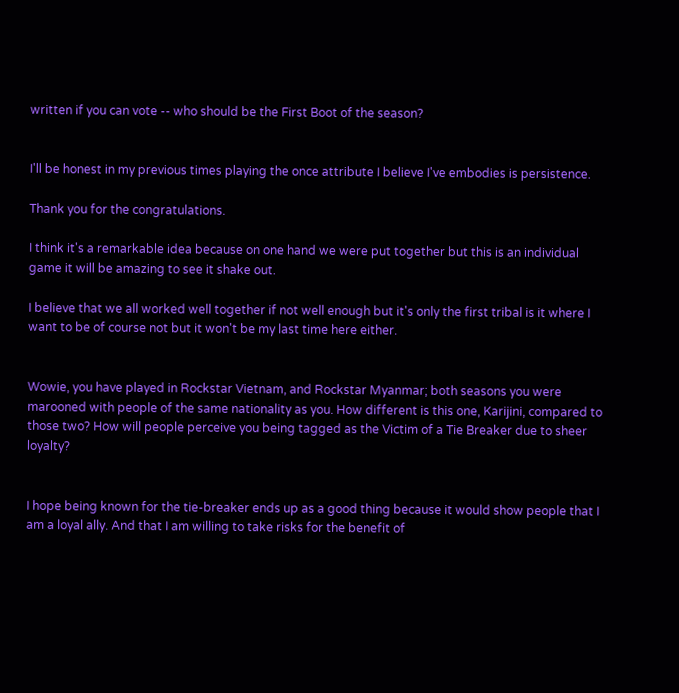written if you can vote -- who should be the First Boot of the season?


I'll be honest in my previous times playing the once attribute I believe I've embodies is persistence.

Thank you for the congratulations.

I think it's a remarkable idea because on one hand we were put together but this is an individual game it will be amazing to see it shake out.

I believe that we all worked well together if not well enough but it's only the first tribal is it where I want to be of course not but it won't be my last time here either.


Wowie, you have played in Rockstar Vietnam, and Rockstar Myanmar; both seasons you were marooned with people of the same nationality as you. How different is this one, Karijini, compared to those two? How will people perceive you being tagged as the Victim of a Tie Breaker due to sheer loyalty?


I hope being known for the tie-breaker ends up as a good thing because it would show people that I am a loyal ally. And that I am willing to take risks for the benefit of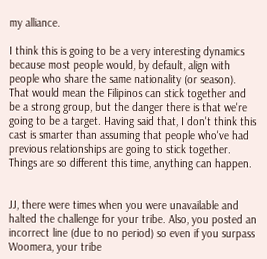my alliance.

I think this is going to be a very interesting dynamics because most people would, by default, align with people who share the same nationality (or season). That would mean the Filipinos can stick together and be a strong group, but the danger there is that we're going to be a target. Having said that, I don't think this cast is smarter than assuming that people who've had previous relationships are going to stick together. Things are so different this time, anything can happen.


JJ, there were times when you were unavailable and halted the challenge for your tribe. Also, you posted an incorrect line (due to no period) so even if you surpass Woomera, your tribe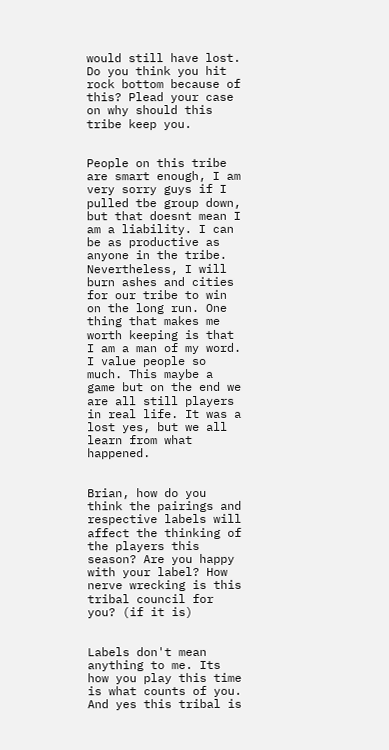would still have lost. Do you think you hit rock bottom because of this? Plead your case on why should this tribe keep you.


People on this tribe are smart enough, I am very sorry guys if I pulled tbe group down, but that doesnt mean I am a liability. I can be as productive as anyone in the tribe. Nevertheless, I will burn ashes and cities for our tribe to win on the long run. One thing that makes me worth keeping is that I am a man of my word. I value people so much. This maybe a game but on the end we are all still players in real life. It was a lost yes, but we all learn from what happened.


Brian, how do you think the pairings and respective labels will affect the thinking of the players this season? Are you happy with your label? How nerve wrecking is this tribal council for you? (if it is)


Labels don't mean anything to me. Its how you play this time is what counts of you. And yes this tribal is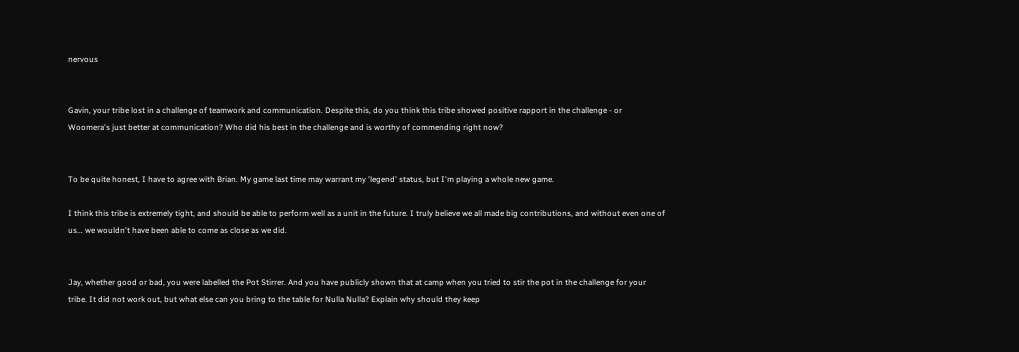nervous


Gavin, your tribe lost in a challenge of teamwork and communication. Despite this, do you think this tribe showed positive rapport in the challenge - or Woomera's just better at communication? Who did his best in the challenge and is worthy of commending right now?


To be quite honest, I have to agree with Brian. My game last time may warrant my 'legend' status, but I'm playing a whole new game.

I think this tribe is extremely tight, and should be able to perform well as a unit in the future. I truly believe we all made big contributions, and without even one of us... we wouldn't have been able to come as close as we did.


Jay, whether good or bad, you were labelled the Pot Stirrer. And you have publicly shown that at camp when you tried to stir the pot in the challenge for your tribe. It did not work out, but what else can you bring to the table for Nulla Nulla? Explain why should they keep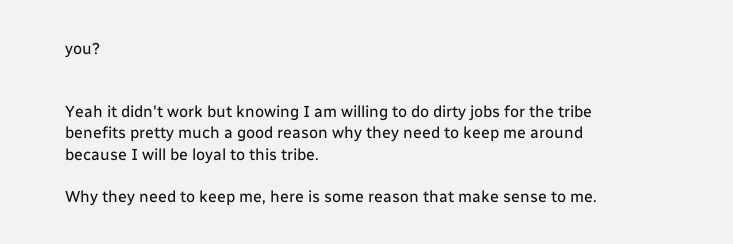you?


Yeah it didn't work but knowing I am willing to do dirty jobs for the tribe benefits pretty much a good reason why they need to keep me around because I will be loyal to this tribe.

Why they need to keep me, here is some reason that make sense to me.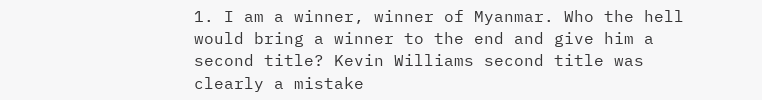1. I am a winner, winner of Myanmar. Who the hell would bring a winner to the end and give him a second title? Kevin Williams second title was clearly a mistake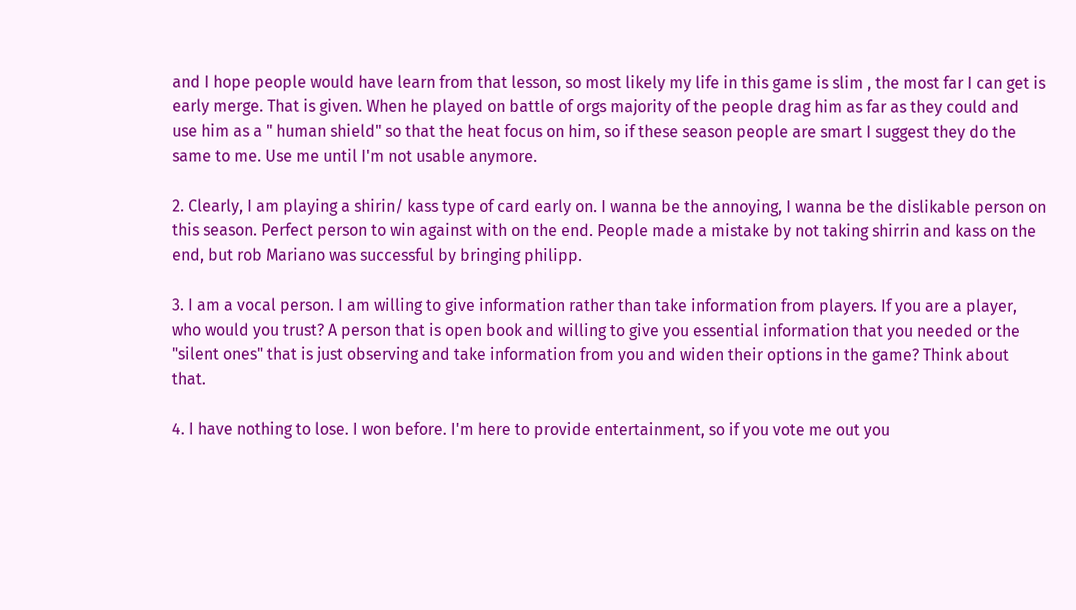and I hope people would have learn from that lesson, so most likely my life in this game is slim , the most far I can get is early merge. That is given. When he played on battle of orgs majority of the people drag him as far as they could and use him as a " human shield" so that the heat focus on him, so if these season people are smart I suggest they do the same to me. Use me until I'm not usable anymore.

2. Clearly, I am playing a shirin/ kass type of card early on. I wanna be the annoying, I wanna be the dislikable person on this season. Perfect person to win against with on the end. People made a mistake by not taking shirrin and kass on the end, but rob Mariano was successful by bringing philipp.

3. I am a vocal person. I am willing to give information rather than take information from players. If you are a player, who would you trust? A person that is open book and willing to give you essential information that you needed or the "silent ones" that is just observing and take information from you and widen their options in the game? Think about that.

4. I have nothing to lose. I won before. I'm here to provide entertainment, so if you vote me out you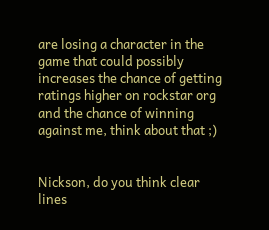are losing a character in the game that could possibly increases the chance of getting ratings higher on rockstar org and the chance of winning against me, think about that ;)


Nickson, do you think clear lines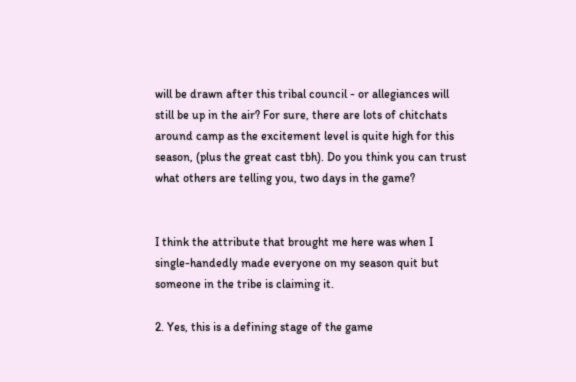will be drawn after this tribal council - or allegiances will still be up in the air? For sure, there are lots of chitchats around camp as the excitement level is quite high for this season, (plus the great cast tbh). Do you think you can trust what others are telling you, two days in the game?


I think the attribute that brought me here was when I single-handedly made everyone on my season quit but someone in the tribe is claiming it.

2. Yes, this is a defining stage of the game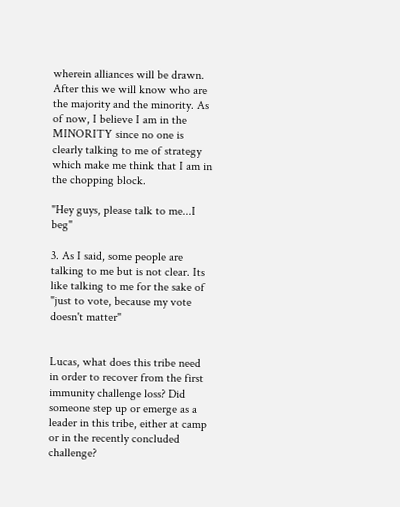wherein alliances will be drawn. After this we will know who are the majority and the minority. As of now, I believe I am in the MINORITY since no one is clearly talking to me of strategy which make me think that I am in the chopping block.

"Hey guys, please talk to me...I beg"

3. As I said, some people are talking to me but is not clear. Its like talking to me for the sake of "just to vote, because my vote doesn't matter"


Lucas, what does this tribe need in order to recover from the first immunity challenge loss? Did someone step up or emerge as a leader in this tribe, either at camp or in the recently concluded challenge?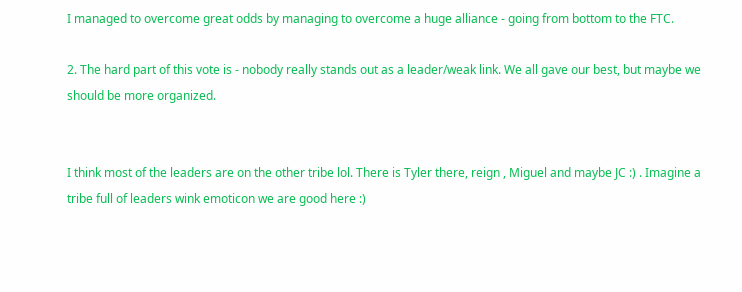I managed to overcome great odds by managing to overcome a huge alliance - going from bottom to the FTC.

2. The hard part of this vote is - nobody really stands out as a leader/weak link. We all gave our best, but maybe we should be more organized.


I think most of the leaders are on the other tribe lol. There is Tyler there, reign , Miguel and maybe JC :) . Imagine a tribe full of leaders wink emoticon we are good here :)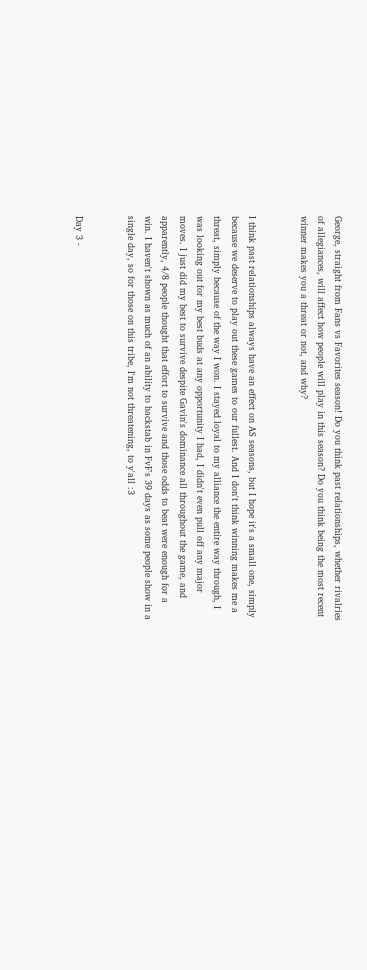George, straight from Fans vs Favorites season! Do you think past relationships, whether rivalries of allegiances, will affect how people will play in this season? Do you think being the most recent winner makes you a threat or not, and why?


I think past relationships always have an effect on AS seasons, but I hope it's a small one, simply because we deserve to play out these games to our fullest. And I don't think winning makes me a threat, simply because of the way I won. I stayed loyal to my alliance the entire way through, I was looking out for my best buds at any opportunity I had, I didn't even pull off any major moves. I just did my best to survive despite Gavin's dominance all throughout the game, and apparently, 4/8 people thought that effort to survive and those odds to beat were enough for a win. I haven't shown as much of an ability to backstab in FvF's 39 days as some people show in a single day, so for those on this tribe, I'm not threatening, to y'all :3


Day 3 -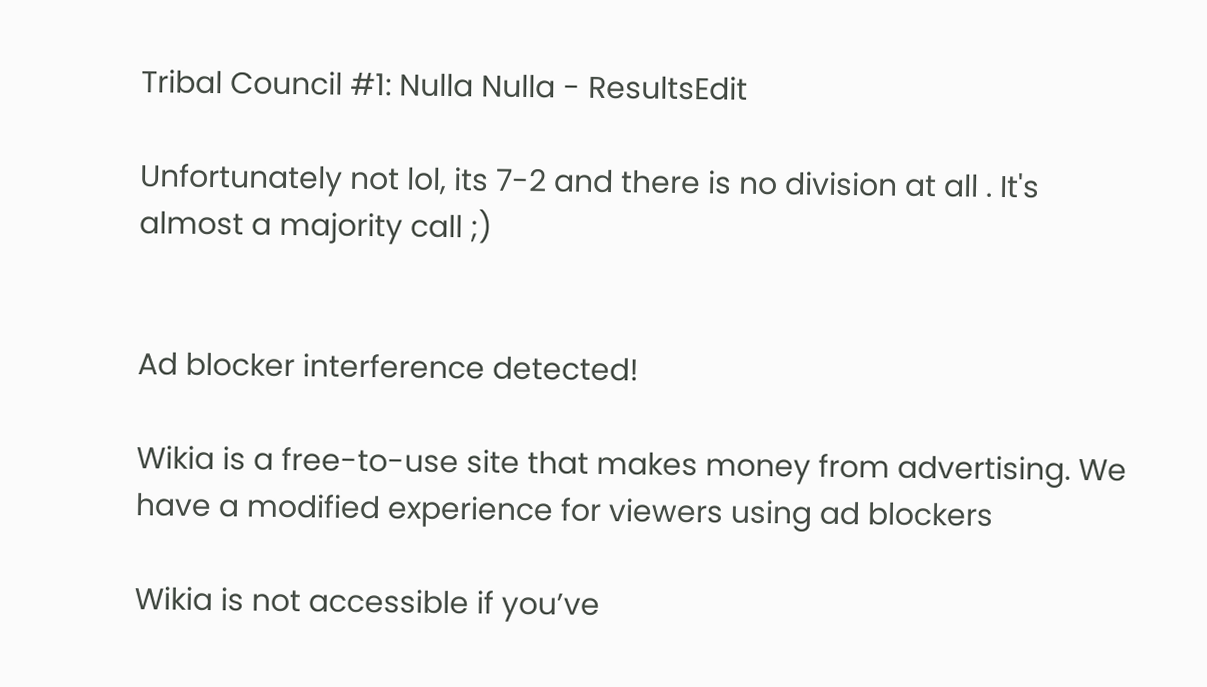Tribal Council #1: Nulla Nulla - ResultsEdit

Unfortunately not lol, its 7-2 and there is no division at all . It's almost a majority call ;)


Ad blocker interference detected!

Wikia is a free-to-use site that makes money from advertising. We have a modified experience for viewers using ad blockers

Wikia is not accessible if you’ve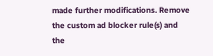made further modifications. Remove the custom ad blocker rule(s) and the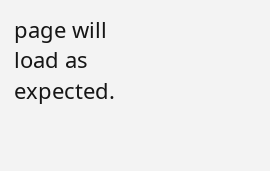page will load as expected.